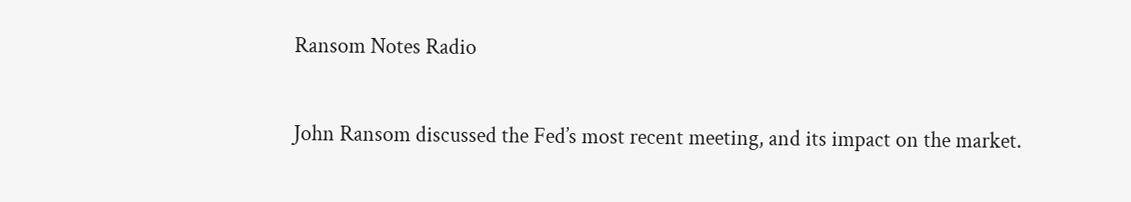Ransom Notes Radio

John Ransom discussed the Fed’s most recent meeting, and its impact on the market.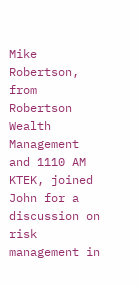Mike Robertson, from Robertson Wealth Management and 1110 AM KTEK, joined John for a discussion on risk management in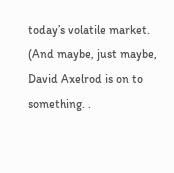today’s volatile market. (And maybe, just maybe, David Axelrod is on to something. .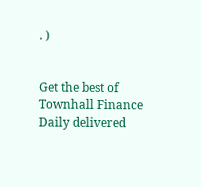. )


Get the best of Townhall Finance Daily delivered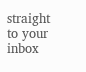straight to your inbox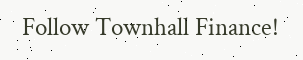Follow Townhall Finance!